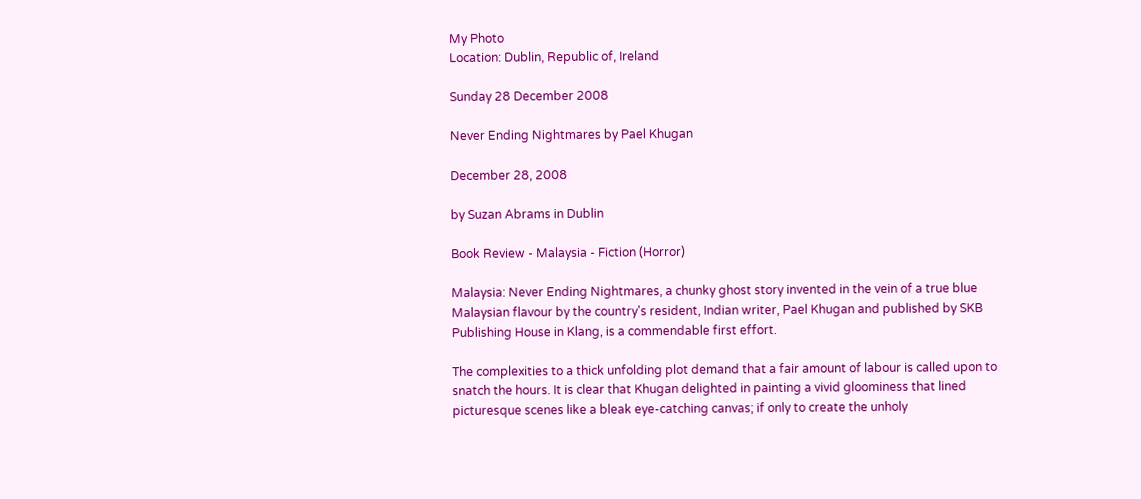My Photo
Location: Dublin, Republic of, Ireland

Sunday 28 December 2008

Never Ending Nightmares by Pael Khugan

December 28, 2008

by Suzan Abrams in Dublin

Book Review - Malaysia - Fiction (Horror)

Malaysia: Never Ending Nightmares, a chunky ghost story invented in the vein of a true blue Malaysian flavour by the country's resident, Indian writer, Pael Khugan and published by SKB Publishing House in Klang, is a commendable first effort.

The complexities to a thick unfolding plot demand that a fair amount of labour is called upon to snatch the hours. It is clear that Khugan delighted in painting a vivid gloominess that lined picturesque scenes like a bleak eye-catching canvas; if only to create the unholy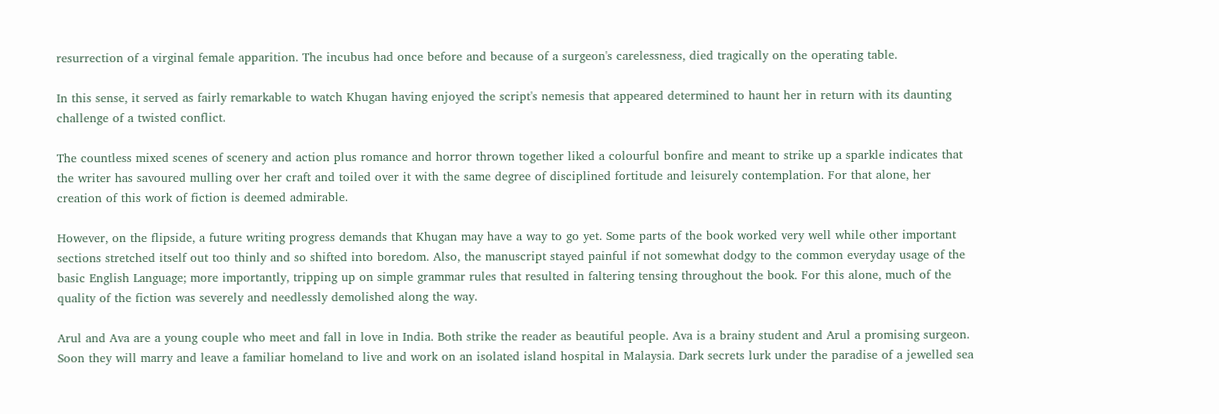resurrection of a virginal female apparition. The incubus had once before and because of a surgeon's carelessness, died tragically on the operating table.

In this sense, it served as fairly remarkable to watch Khugan having enjoyed the script's nemesis that appeared determined to haunt her in return with its daunting challenge of a twisted conflict.

The countless mixed scenes of scenery and action plus romance and horror thrown together liked a colourful bonfire and meant to strike up a sparkle indicates that the writer has savoured mulling over her craft and toiled over it with the same degree of disciplined fortitude and leisurely contemplation. For that alone, her creation of this work of fiction is deemed admirable.

However, on the flipside, a future writing progress demands that Khugan may have a way to go yet. Some parts of the book worked very well while other important sections stretched itself out too thinly and so shifted into boredom. Also, the manuscript stayed painful if not somewhat dodgy to the common everyday usage of the basic English Language; more importantly, tripping up on simple grammar rules that resulted in faltering tensing throughout the book. For this alone, much of the quality of the fiction was severely and needlessly demolished along the way.

Arul and Ava are a young couple who meet and fall in love in India. Both strike the reader as beautiful people. Ava is a brainy student and Arul a promising surgeon. Soon they will marry and leave a familiar homeland to live and work on an isolated island hospital in Malaysia. Dark secrets lurk under the paradise of a jewelled sea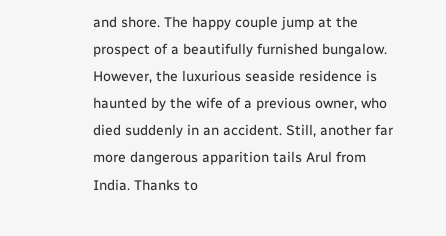and shore. The happy couple jump at the prospect of a beautifully furnished bungalow. However, the luxurious seaside residence is haunted by the wife of a previous owner, who died suddenly in an accident. Still, another far more dangerous apparition tails Arul from India. Thanks to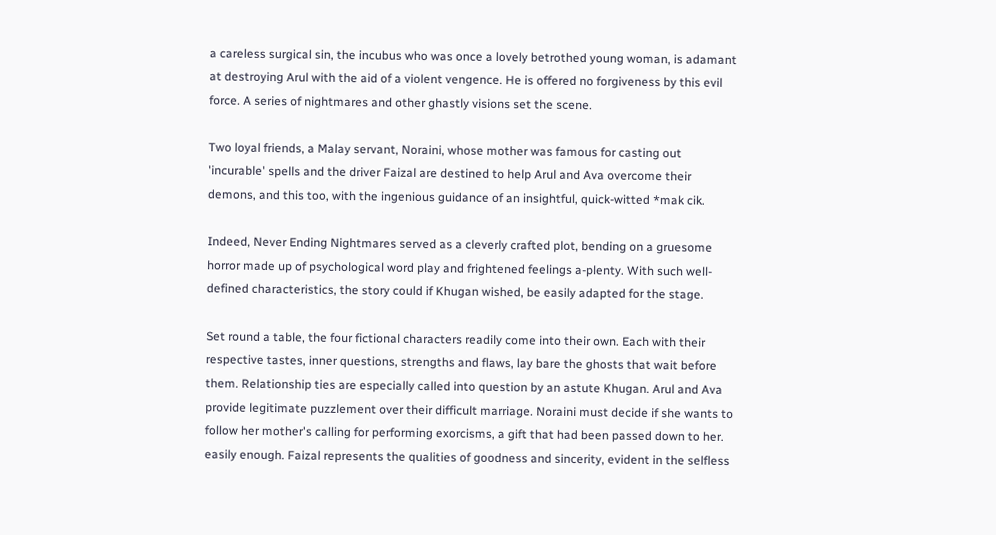a careless surgical sin, the incubus who was once a lovely betrothed young woman, is adamant at destroying Arul with the aid of a violent vengence. He is offered no forgiveness by this evil force. A series of nightmares and other ghastly visions set the scene.

Two loyal friends, a Malay servant, Noraini, whose mother was famous for casting out 'incurable' spells and the driver Faizal are destined to help Arul and Ava overcome their demons, and this too, with the ingenious guidance of an insightful, quick-witted *mak cik.

Indeed, Never Ending Nightmares served as a cleverly crafted plot, bending on a gruesome horror made up of psychological word play and frightened feelings a-plenty. With such well-defined characteristics, the story could if Khugan wished, be easily adapted for the stage.

Set round a table, the four fictional characters readily come into their own. Each with their respective tastes, inner questions, strengths and flaws, lay bare the ghosts that wait before them. Relationship ties are especially called into question by an astute Khugan. Arul and Ava provide legitimate puzzlement over their difficult marriage. Noraini must decide if she wants to follow her mother's calling for performing exorcisms, a gift that had been passed down to her. easily enough. Faizal represents the qualities of goodness and sincerity, evident in the selfless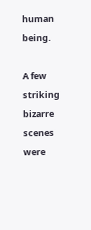human being.

A few striking bizarre scenes were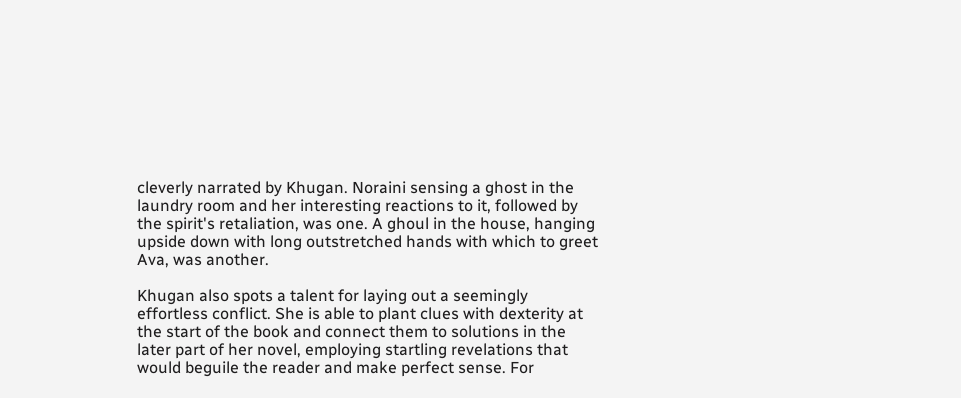cleverly narrated by Khugan. Noraini sensing a ghost in the laundry room and her interesting reactions to it, followed by the spirit's retaliation, was one. A ghoul in the house, hanging upside down with long outstretched hands with which to greet Ava, was another.

Khugan also spots a talent for laying out a seemingly effortless conflict. She is able to plant clues with dexterity at the start of the book and connect them to solutions in the later part of her novel, employing startling revelations that would beguile the reader and make perfect sense. For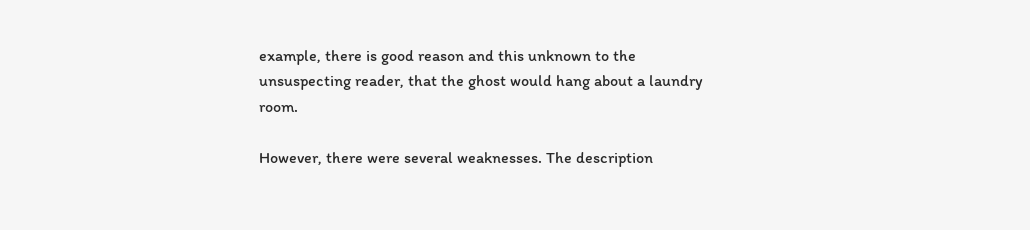example, there is good reason and this unknown to the unsuspecting reader, that the ghost would hang about a laundry room.

However, there were several weaknesses. The description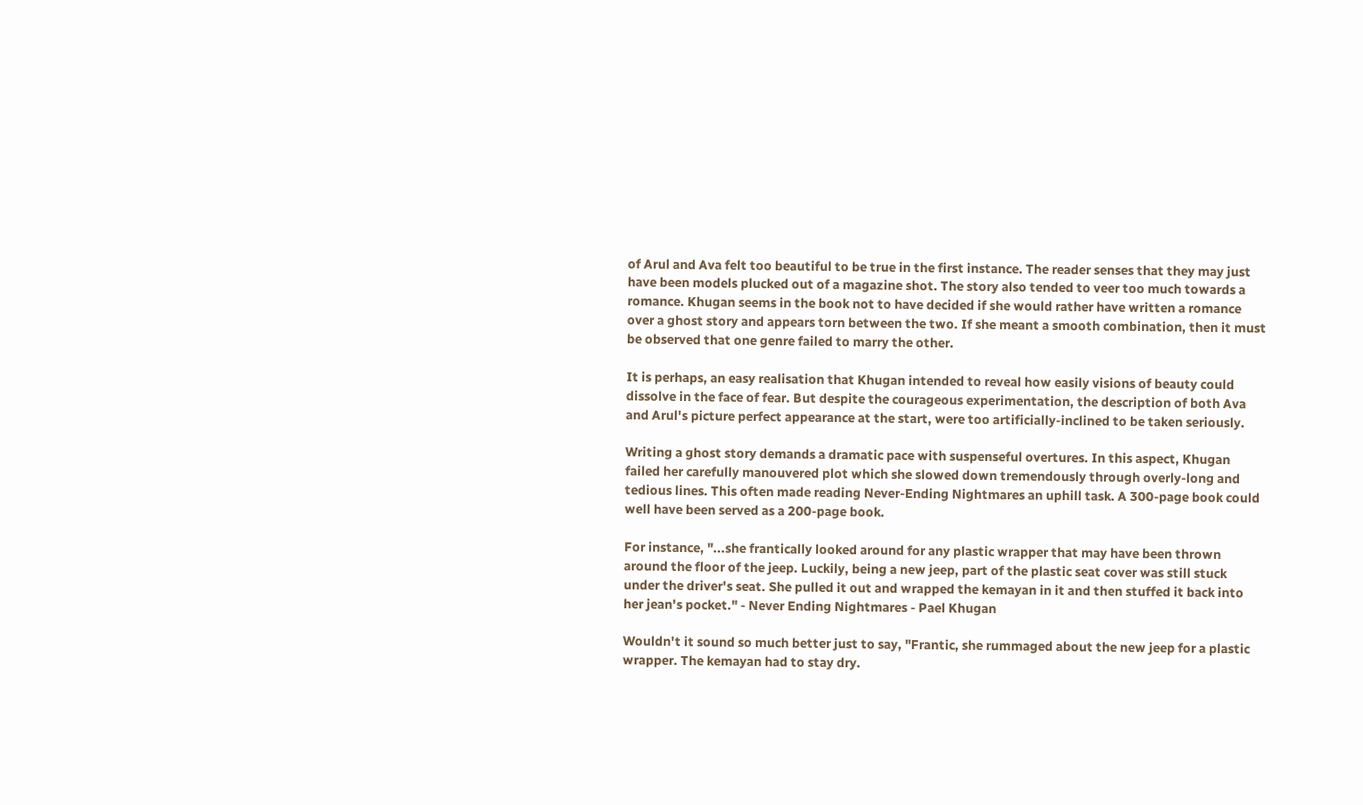of Arul and Ava felt too beautiful to be true in the first instance. The reader senses that they may just have been models plucked out of a magazine shot. The story also tended to veer too much towards a romance. Khugan seems in the book not to have decided if she would rather have written a romance over a ghost story and appears torn between the two. If she meant a smooth combination, then it must be observed that one genre failed to marry the other.

It is perhaps, an easy realisation that Khugan intended to reveal how easily visions of beauty could dissolve in the face of fear. But despite the courageous experimentation, the description of both Ava and Arul's picture perfect appearance at the start, were too artificially-inclined to be taken seriously.

Writing a ghost story demands a dramatic pace with suspenseful overtures. In this aspect, Khugan failed her carefully manouvered plot which she slowed down tremendously through overly-long and tedious lines. This often made reading Never-Ending Nightmares an uphill task. A 300-page book could well have been served as a 200-page book.

For instance, "...she frantically looked around for any plastic wrapper that may have been thrown around the floor of the jeep. Luckily, being a new jeep, part of the plastic seat cover was still stuck under the driver's seat. She pulled it out and wrapped the kemayan in it and then stuffed it back into her jean's pocket." - Never Ending Nightmares - Pael Khugan

Wouldn't it sound so much better just to say, "Frantic, she rummaged about the new jeep for a plastic wrapper. The kemayan had to stay dry.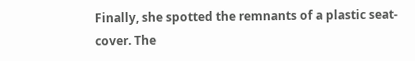Finally, she spotted the remnants of a plastic seat-cover. The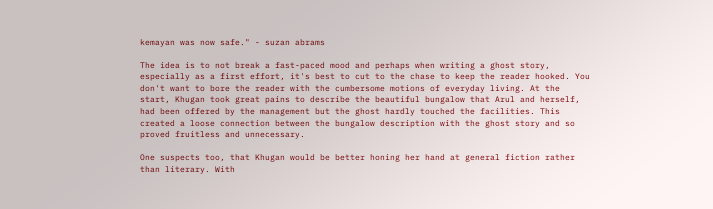kemayan was now safe." - suzan abrams

The idea is to not break a fast-paced mood and perhaps when writing a ghost story, especially as a first effort, it's best to cut to the chase to keep the reader hooked. You don't want to bore the reader with the cumbersome motions of everyday living. At the start, Khugan took great pains to describe the beautiful bungalow that Arul and herself, had been offered by the management but the ghost hardly touched the facilities. This created a loose connection between the bungalow description with the ghost story and so proved fruitless and unnecessary.

One suspects too, that Khugan would be better honing her hand at general fiction rather than literary. With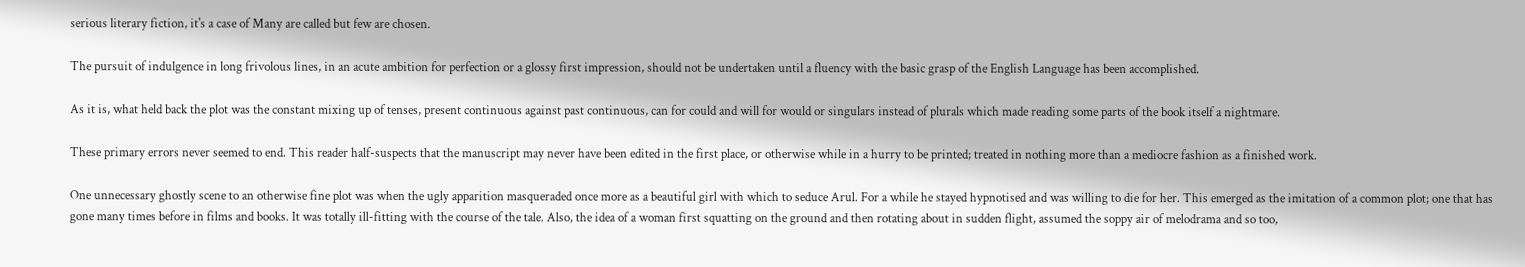serious literary fiction, it's a case of Many are called but few are chosen.

The pursuit of indulgence in long frivolous lines, in an acute ambition for perfection or a glossy first impression, should not be undertaken until a fluency with the basic grasp of the English Language has been accomplished.

As it is, what held back the plot was the constant mixing up of tenses, present continuous against past continuous, can for could and will for would or singulars instead of plurals which made reading some parts of the book itself a nightmare.

These primary errors never seemed to end. This reader half-suspects that the manuscript may never have been edited in the first place, or otherwise while in a hurry to be printed; treated in nothing more than a mediocre fashion as a finished work.

One unnecessary ghostly scene to an otherwise fine plot was when the ugly apparition masqueraded once more as a beautiful girl with which to seduce Arul. For a while he stayed hypnotised and was willing to die for her. This emerged as the imitation of a common plot; one that has gone many times before in films and books. It was totally ill-fitting with the course of the tale. Also, the idea of a woman first squatting on the ground and then rotating about in sudden flight, assumed the soppy air of melodrama and so too,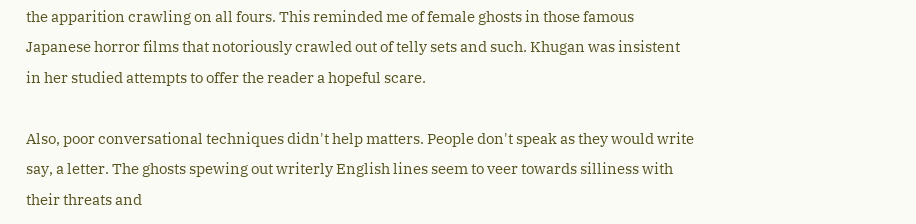the apparition crawling on all fours. This reminded me of female ghosts in those famous Japanese horror films that notoriously crawled out of telly sets and such. Khugan was insistent in her studied attempts to offer the reader a hopeful scare.

Also, poor conversational techniques didn't help matters. People don't speak as they would write say, a letter. The ghosts spewing out writerly English lines seem to veer towards silliness with their threats and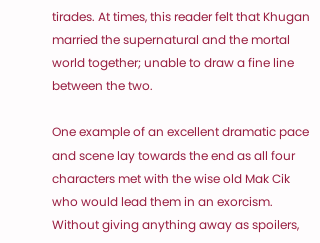tirades. At times, this reader felt that Khugan married the supernatural and the mortal world together; unable to draw a fine line between the two.

One example of an excellent dramatic pace and scene lay towards the end as all four characters met with the wise old Mak Cik who would lead them in an exorcism. Without giving anything away as spoilers,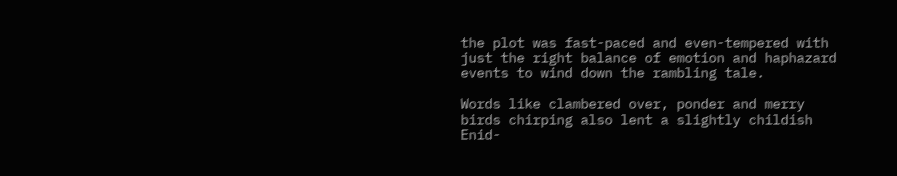the plot was fast-paced and even-tempered with just the right balance of emotion and haphazard events to wind down the rambling tale.

Words like clambered over, ponder and merry birds chirping also lent a slightly childish Enid-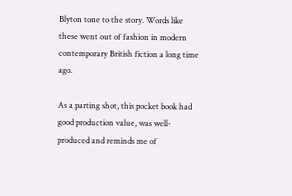Blyton tone to the story. Words like these went out of fashion in modern contemporary British fiction a long time ago.

As a parting shot, this pocket book had good production value, was well-produced and reminds me of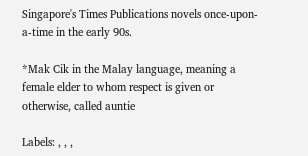Singapore's Times Publications novels once-upon-a-time in the early 90s.

*Mak Cik in the Malay language, meaning a female elder to whom respect is given or otherwise, called auntie

Labels: , , ,